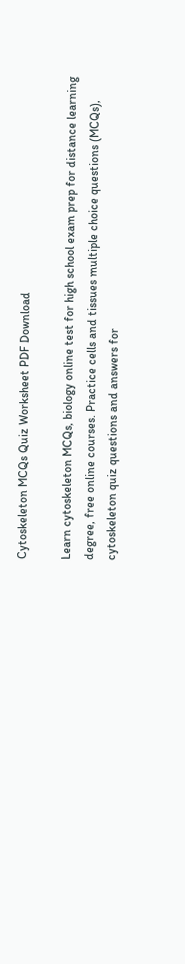Cytoskeleton MCQs Quiz Worksheet PDF Download

Learn cytoskeleton MCQs, biology online test for high school exam prep for distance learning degree, free online courses. Practice cells and tissues multiple choice questions (MCQs), cytoskeleton quiz questions and answers for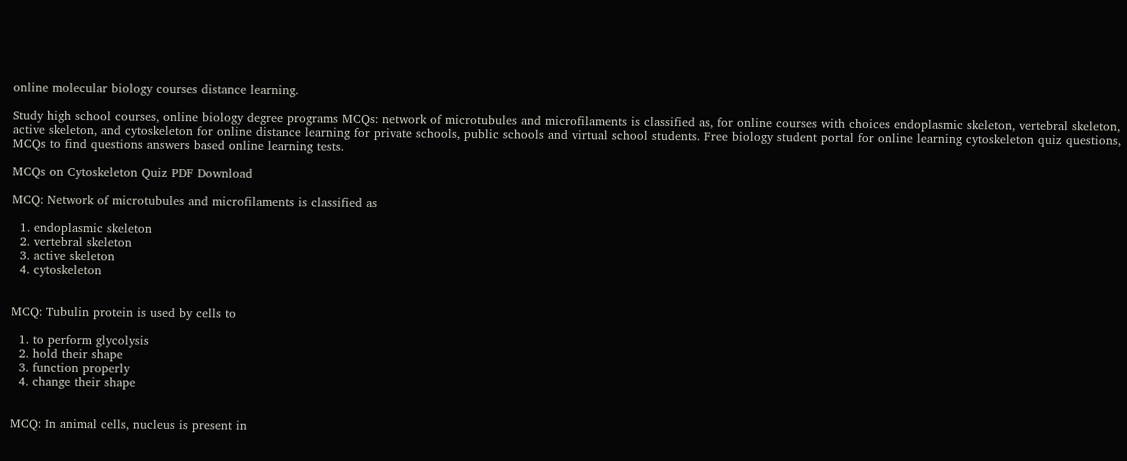online molecular biology courses distance learning.

Study high school courses, online biology degree programs MCQs: network of microtubules and microfilaments is classified as, for online courses with choices endoplasmic skeleton, vertebral skeleton, active skeleton, and cytoskeleton for online distance learning for private schools, public schools and virtual school students. Free biology student portal for online learning cytoskeleton quiz questions, MCQs to find questions answers based online learning tests.

MCQs on Cytoskeleton Quiz PDF Download

MCQ: Network of microtubules and microfilaments is classified as

  1. endoplasmic skeleton
  2. vertebral skeleton
  3. active skeleton
  4. cytoskeleton


MCQ: Tubulin protein is used by cells to

  1. to perform glycolysis
  2. hold their shape
  3. function properly
  4. change their shape


MCQ: In animal cells, nucleus is present in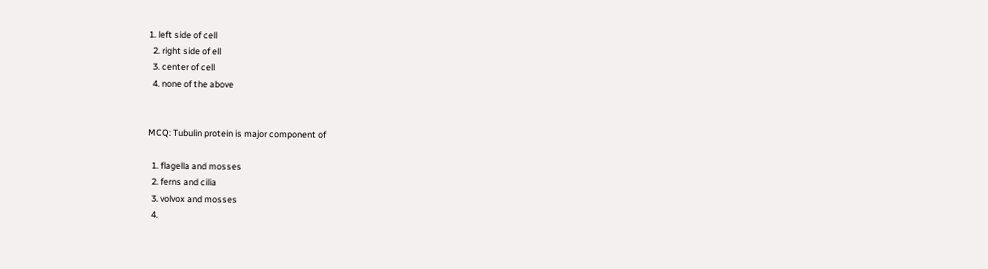1. left side of cell
  2. right side of ell
  3. center of cell
  4. none of the above


MCQ: Tubulin protein is major component of

  1. flagella and mosses
  2. ferns and cilia
  3. volvox and mosses
  4.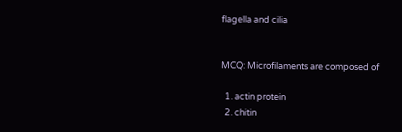flagella and cilia


MCQ: Microfilaments are composed of

  1. actin protein
  2. chitin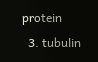protein
  3. tubulin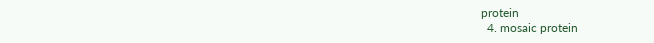protein
  4. mosaic protein